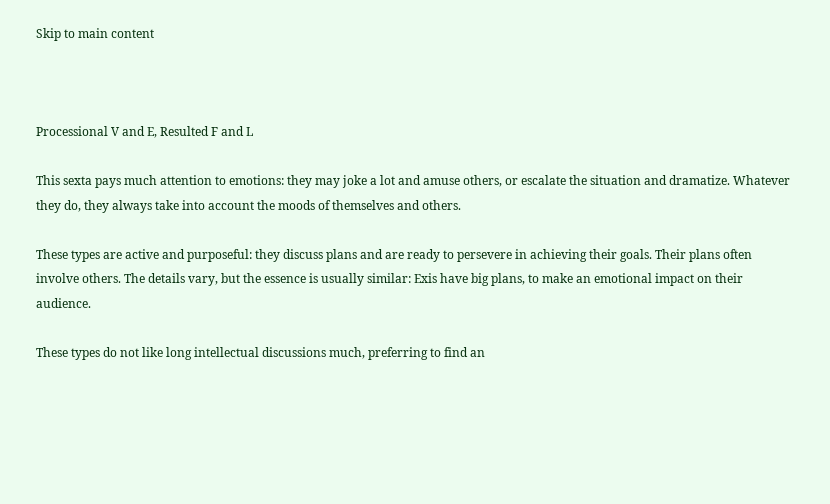Skip to main content



Processional V and E, Resulted F and L

This sexta pays much attention to emotions: they may joke a lot and amuse others, or escalate the situation and dramatize. Whatever they do, they always take into account the moods of themselves and others.

These types are active and purposeful: they discuss plans and are ready to persevere in achieving their goals. Their plans often involve others. The details vary, but the essence is usually similar: Exis have big plans, to make an emotional impact on their audience.

These types do not like long intellectual discussions much, preferring to find an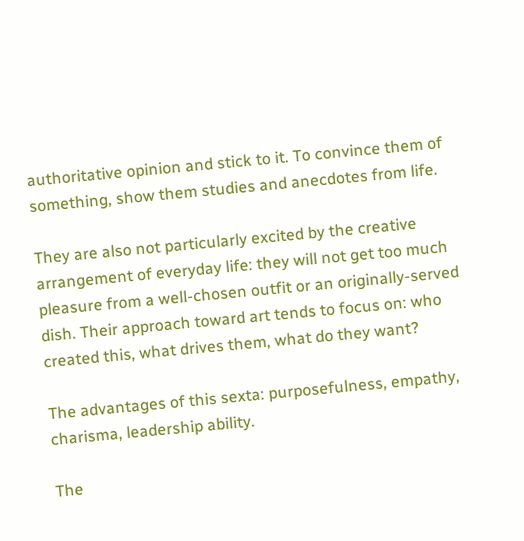authoritative opinion and stick to it. To convince them of something, show them studies and anecdotes from life.

They are also not particularly excited by the creative arrangement of everyday life: they will not get too much pleasure from a well-chosen outfit or an originally-served dish. Their approach toward art tends to focus on: who created this, what drives them, what do they want?

The advantages of this sexta: purposefulness, empathy, charisma, leadership ability.

The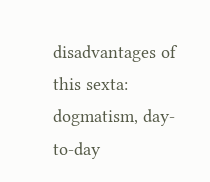disadvantages of this sexta: dogmatism, day-to-day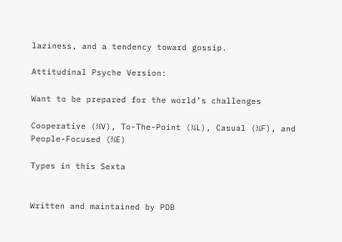laziness, and a tendency toward gossip.

Attitudinal Psyche Version:

Want to be prepared for the world’s challenges

Cooperative (⅔V), To-The-Point (¼L), Casual (¼F), and People-Focused (⅔E)

Types in this Sexta


Written and maintained by PDB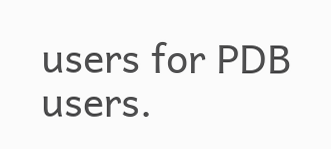users for PDB users.